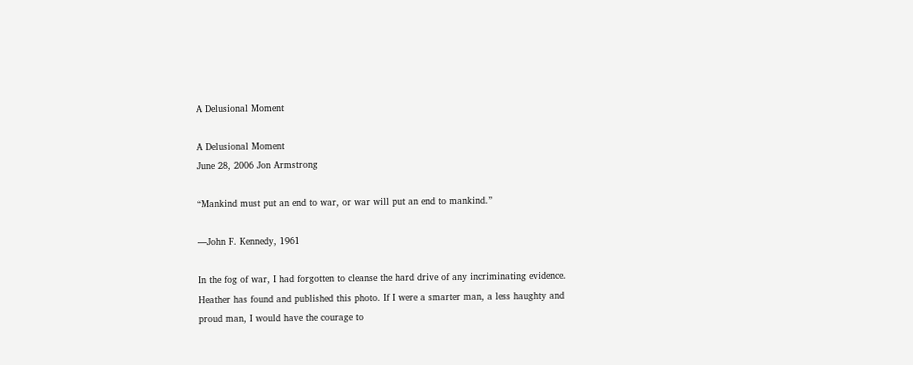A Delusional Moment

A Delusional Moment
June 28, 2006 Jon Armstrong

“Mankind must put an end to war, or war will put an end to mankind.”

—John F. Kennedy, 1961

In the fog of war, I had forgotten to cleanse the hard drive of any incriminating evidence. Heather has found and published this photo. If I were a smarter man, a less haughty and proud man, I would have the courage to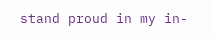stand proud in my in-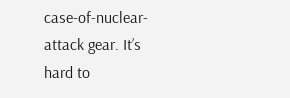case-of-nuclear-attack gear. It’s hard to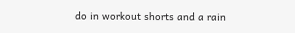do in workout shorts and a rain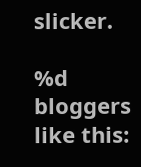slicker.

%d bloggers like this: